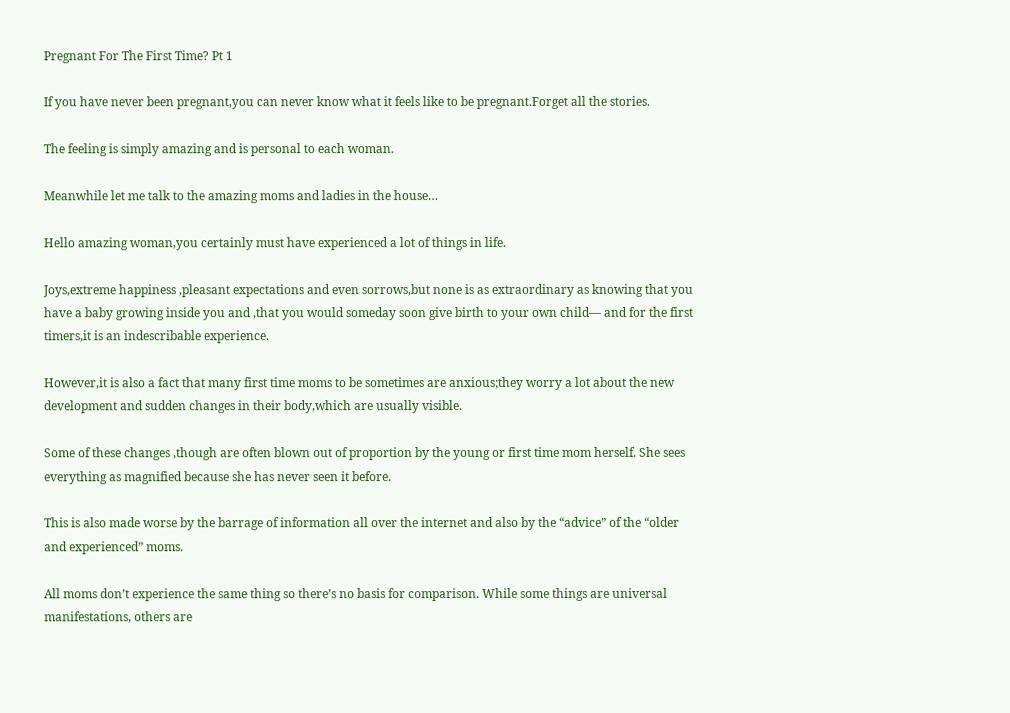Pregnant For The First Time? Pt 1

If you have never been pregnant,you can never know what it feels like to be pregnant.Forget all the stories.

The feeling is simply amazing and is personal to each woman.

Meanwhile let me talk to the amazing moms and ladies in the house…

Hello amazing woman,you certainly must have experienced a lot of things in life.

Joys,extreme happiness ,pleasant expectations and even sorrows,but none is as extraordinary as knowing that you have a baby growing inside you and ,that you would someday soon give birth to your own child— and for the first timers,it is an indescribable experience.

However,it is also a fact that many first time moms to be sometimes are anxious;they worry a lot about the new development and sudden changes in their body,which are usually visible.

Some of these changes ,though are often blown out of proportion by the young or first time mom herself. She sees everything as magnified because she has never seen it before.

This is also made worse by the barrage of information all over the internet and also by the “advice” of the “older and experienced” moms.

All moms don’t experience the same thing so there’s no basis for comparison. While some things are universal manifestations, others are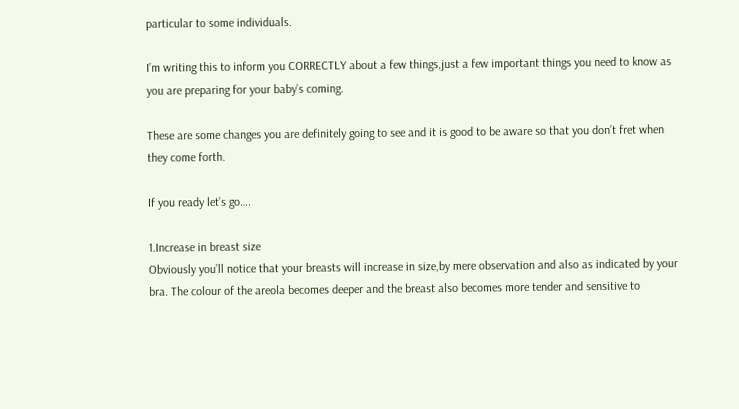particular to some individuals.

I’m writing this to inform you CORRECTLY about a few things,just a few important things you need to know as you are preparing for your baby’s coming.

These are some changes you are definitely going to see and it is good to be aware so that you don’t fret when they come forth.

If you ready let’s go….

1.Increase in breast size
Obviously you’ll notice that your breasts will increase in size,by mere observation and also as indicated by your bra. The colour of the areola becomes deeper and the breast also becomes more tender and sensitive to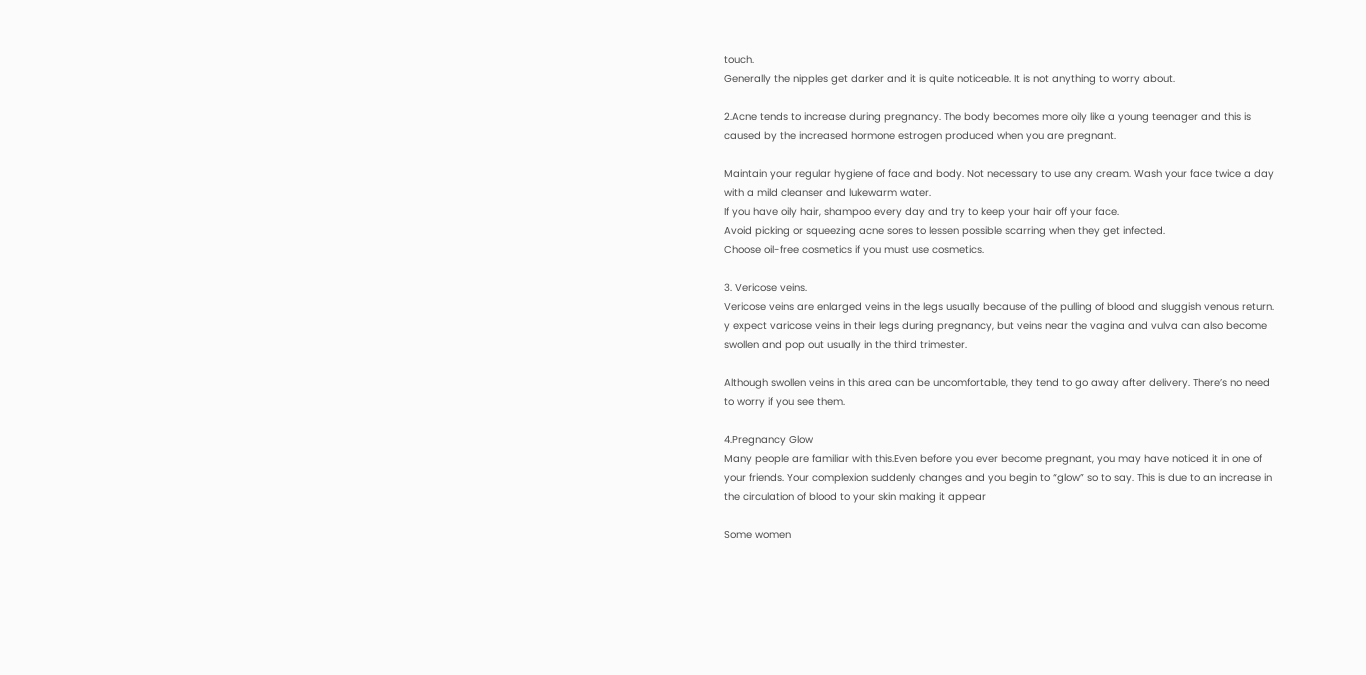touch.
Generally the nipples get darker and it is quite noticeable. It is not anything to worry about.

2.Acne tends to increase during pregnancy. The body becomes more oily like a young teenager and this is caused by the increased hormone estrogen produced when you are pregnant.

Maintain your regular hygiene of face and body. Not necessary to use any cream. Wash your face twice a day with a mild cleanser and lukewarm water.
If you have oily hair, shampoo every day and try to keep your hair off your face.
Avoid picking or squeezing acne sores to lessen possible scarring when they get infected.
Choose oil-free cosmetics if you must use cosmetics.

3. Vericose veins.
Vericose veins are enlarged veins in the legs usually because of the pulling of blood and sluggish venous return. y expect varicose veins in their legs during pregnancy, but veins near the vagina and vulva can also become swollen and pop out usually in the third trimester.

Although swollen veins in this area can be uncomfortable, they tend to go away after delivery. There’s no need to worry if you see them.

4.Pregnancy Glow
Many people are familiar with this.Even before you ever become pregnant, you may have noticed it in one of your friends. Your complexion suddenly changes and you begin to “glow” so to say. This is due to an increase in the circulation of blood to your skin making it appear

Some women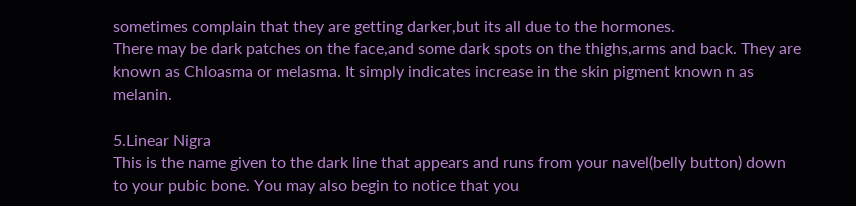sometimes complain that they are getting darker,but its all due to the hormones.
There may be dark patches on the face,and some dark spots on the thighs,arms and back. They are known as Chloasma or melasma. It simply indicates increase in the skin pigment known n as melanin.

5.Linear Nigra
This is the name given to the dark line that appears and runs from your navel(belly button) down to your pubic bone. You may also begin to notice that you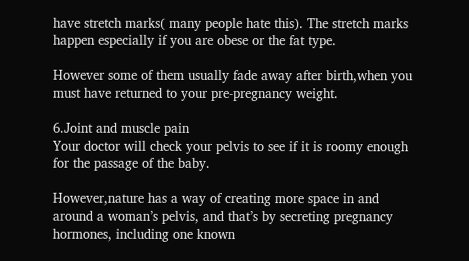have stretch marks( many people hate this). The stretch marks happen especially if you are obese or the fat type.

However some of them usually fade away after birth,when you must have returned to your pre-pregnancy weight.

6.Joint and muscle pain
Your doctor will check your pelvis to see if it is roomy enough for the passage of the baby.

However,nature has a way of creating more space in and around a woman’s pelvis, and that’s by secreting pregnancy hormones, including one known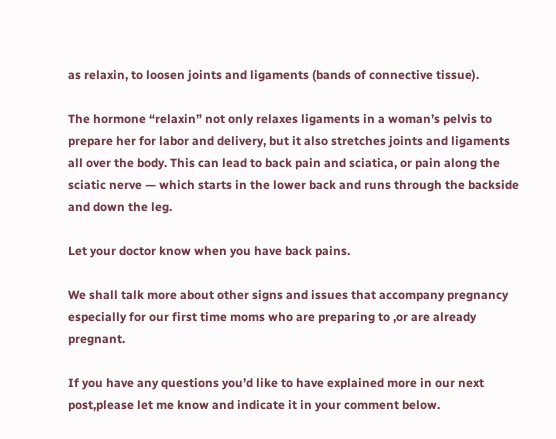as relaxin, to loosen joints and ligaments (bands of connective tissue).

The hormone “relaxin” not only relaxes ligaments in a woman’s pelvis to prepare her for labor and delivery, but it also stretches joints and ligaments all over the body. This can lead to back pain and sciatica, or pain along the sciatic nerve — which starts in the lower back and runs through the backside and down the leg.

Let your doctor know when you have back pains.

We shall talk more about other signs and issues that accompany pregnancy especially for our first time moms who are preparing to ,or are already pregnant.

If you have any questions you’d like to have explained more in our next post,please let me know and indicate it in your comment below.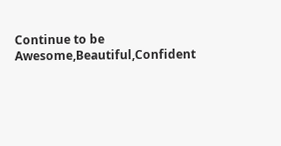Continue to be Awesome,Beautiful,Confident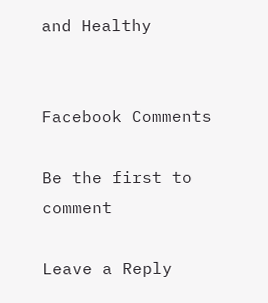and Healthy


Facebook Comments

Be the first to comment

Leave a Reply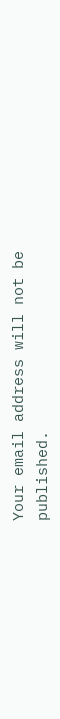Your email address will not be published.